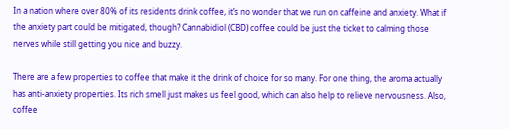In a nation where over 80% of its residents drink coffee, it’s no wonder that we run on caffeine and anxiety. What if the anxiety part could be mitigated, though? Cannabidiol (CBD) coffee could be just the ticket to calming those nerves while still getting you nice and buzzy.

There are a few properties to coffee that make it the drink of choice for so many. For one thing, the aroma actually has anti-anxiety properties. Its rich smell just makes us feel good, which can also help to relieve nervousness. Also, coffee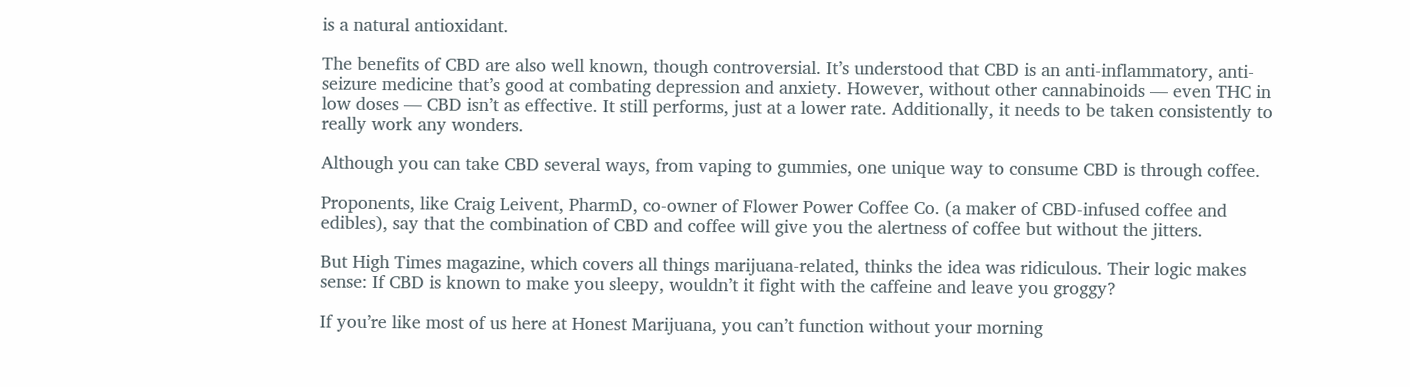is a natural antioxidant.

The benefits of CBD are also well known, though controversial. It’s understood that CBD is an anti-inflammatory, anti-seizure medicine that’s good at combating depression and anxiety. However, without other cannabinoids — even THC in low doses — CBD isn’t as effective. It still performs, just at a lower rate. Additionally, it needs to be taken consistently to really work any wonders.

Although you can take CBD several ways, from vaping to gummies, one unique way to consume CBD is through coffee.

Proponents, like Craig Leivent, PharmD, co-owner of Flower Power Coffee Co. (a maker of CBD-infused coffee and edibles), say that the combination of CBD and coffee will give you the alertness of coffee but without the jitters.

But High Times magazine, which covers all things marijuana-related, thinks the idea was ridiculous. Their logic makes sense: If CBD is known to make you sleepy, wouldn’t it fight with the caffeine and leave you groggy?

If you’re like most of us here at Honest Marijuana, you can’t function without your morning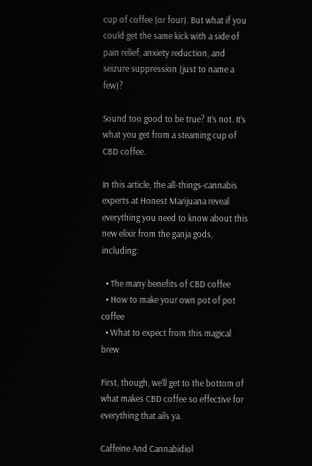cup of coffee (or four). But what if you could get the same kick with a side of pain relief, anxiety reduction, and seizure suppression (just to name a few)?

Sound too good to be true? It’s not. It’s what you get from a steaming cup of CBD coffee.

In this article, the all-things-cannabis experts at Honest Marijuana reveal everything you need to know about this new elixir from the ganja gods, including:

  • The many benefits of CBD coffee
  • How to make your own pot of pot coffee
  • What to expect from this magical brew

First, though, we’ll get to the bottom of what makes CBD coffee so effective for everything that ails ya.

Caffeine And Cannabidiol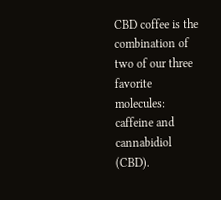CBD coffee is the combination of two of our three favorite molecules: caffeine and cannabidiol (CBD).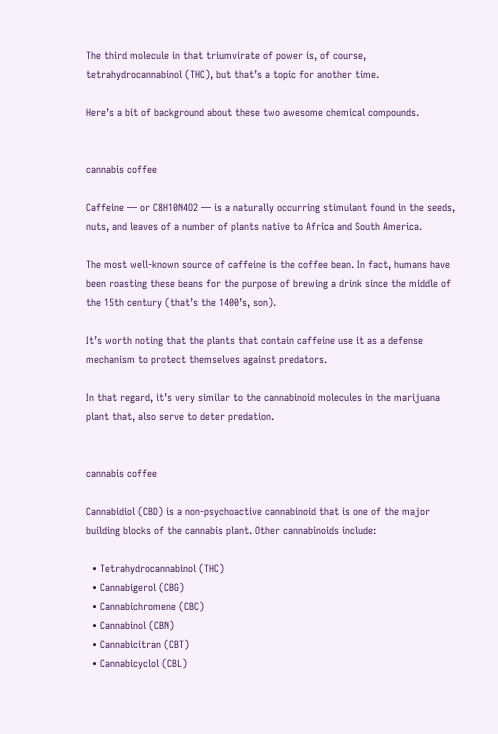The third molecule in that triumvirate of power is, of course, tetrahydrocannabinol (THC), but that’s a topic for another time.

Here’s a bit of background about these two awesome chemical compounds.


cannabis coffee

Caffeine — or C8H10N4O2 — is a naturally occurring stimulant found in the seeds, nuts, and leaves of a number of plants native to Africa and South America.

The most well-known source of caffeine is the coffee bean. In fact, humans have been roasting these beans for the purpose of brewing a drink since the middle of the 15th century (that’s the 1400’s, son).

It’s worth noting that the plants that contain caffeine use it as a defense mechanism to protect themselves against predators.

In that regard, it’s very similar to the cannabinoid molecules in the marijuana plant that, also serve to deter predation.


cannabis coffee

Cannabidiol (CBD) is a non-psychoactive cannabinoid that is one of the major building blocks of the cannabis plant. Other cannabinoids include:

  • Tetrahydrocannabinol (THC)
  • Cannabigerol (CBG)
  • Cannabichromene (CBC)
  • Cannabinol (CBN)
  • Cannabicitran (CBT)
  • Cannabicyclol (CBL)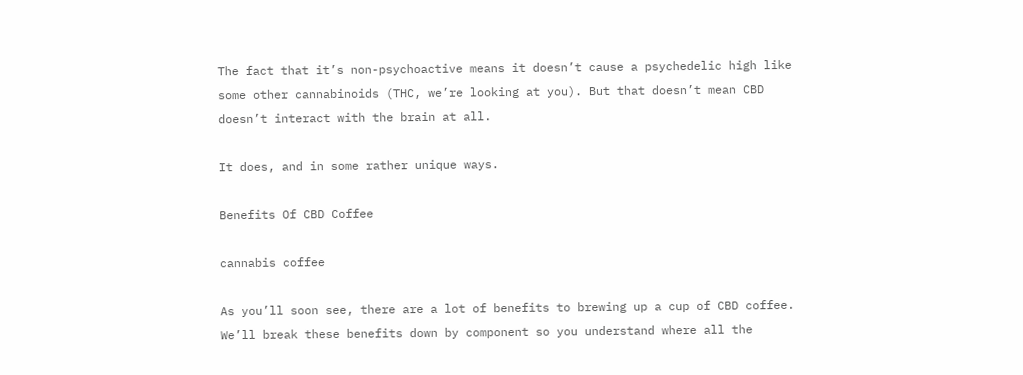The fact that it’s non-psychoactive means it doesn’t cause a psychedelic high like some other cannabinoids (THC, we’re looking at you). But that doesn’t mean CBD doesn’t interact with the brain at all.

It does, and in some rather unique ways.

Benefits Of CBD Coffee

cannabis coffee

As you’ll soon see, there are a lot of benefits to brewing up a cup of CBD coffee. We’ll break these benefits down by component so you understand where all the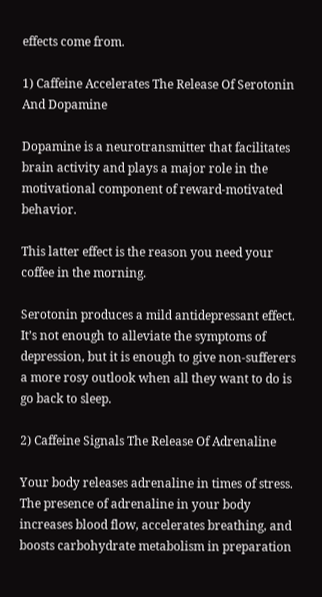effects come from.

1) Caffeine Accelerates The Release Of Serotonin And Dopamine

Dopamine is a neurotransmitter that facilitates brain activity and plays a major role in the motivational component of reward-motivated behavior.

This latter effect is the reason you need your coffee in the morning.

Serotonin produces a mild antidepressant effect. It’s not enough to alleviate the symptoms of depression, but it is enough to give non-sufferers a more rosy outlook when all they want to do is go back to sleep.

2) Caffeine Signals The Release Of Adrenaline

Your body releases adrenaline in times of stress. The presence of adrenaline in your body increases blood flow, accelerates breathing, and boosts carbohydrate metabolism in preparation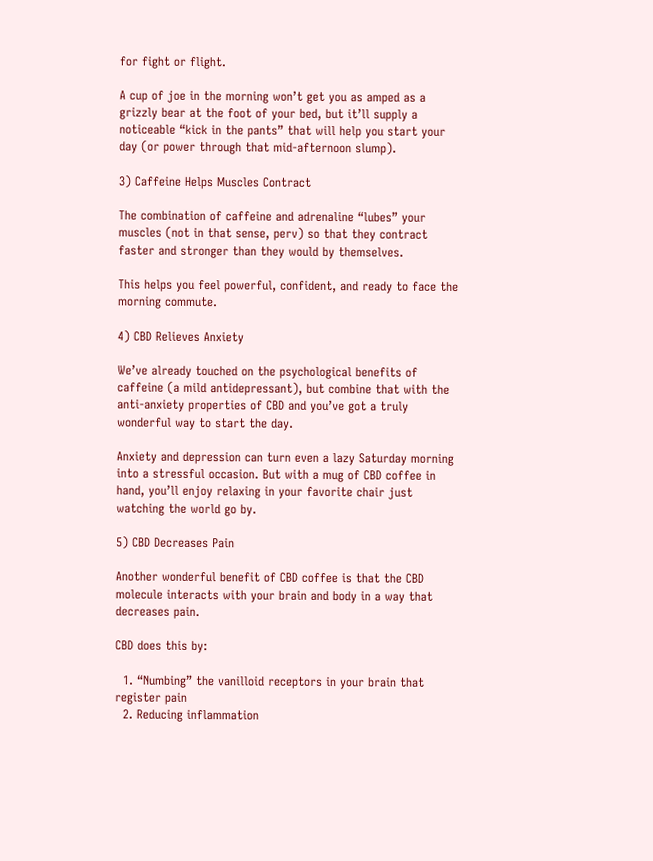for fight or flight.

A cup of joe in the morning won’t get you as amped as a grizzly bear at the foot of your bed, but it’ll supply a noticeable “kick in the pants” that will help you start your day (or power through that mid-afternoon slump).

3) Caffeine Helps Muscles Contract

The combination of caffeine and adrenaline “lubes” your muscles (not in that sense, perv) so that they contract faster and stronger than they would by themselves.

This helps you feel powerful, confident, and ready to face the morning commute.

4) CBD Relieves Anxiety

We’ve already touched on the psychological benefits of caffeine (a mild antidepressant), but combine that with the anti-anxiety properties of CBD and you’ve got a truly wonderful way to start the day.

Anxiety and depression can turn even a lazy Saturday morning into a stressful occasion. But with a mug of CBD coffee in hand, you’ll enjoy relaxing in your favorite chair just watching the world go by.

5) CBD Decreases Pain

Another wonderful benefit of CBD coffee is that the CBD molecule interacts with your brain and body in a way that decreases pain.

CBD does this by:

  1. “Numbing” the vanilloid receptors in your brain that register pain
  2. Reducing inflammation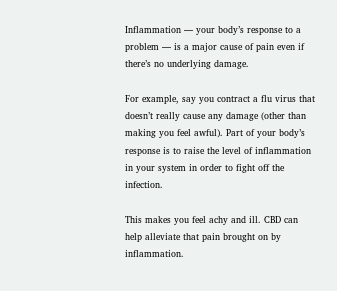Inflammation — your body’s response to a problem — is a major cause of pain even if there’s no underlying damage.

For example, say you contract a flu virus that doesn’t really cause any damage (other than making you feel awful). Part of your body’s response is to raise the level of inflammation in your system in order to fight off the infection.

This makes you feel achy and ill. CBD can help alleviate that pain brought on by inflammation.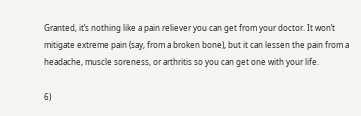Granted, it’s nothing like a pain reliever you can get from your doctor. It won’t mitigate extreme pain (say, from a broken bone), but it can lessen the pain from a headache, muscle soreness, or arthritis so you can get one with your life.

6)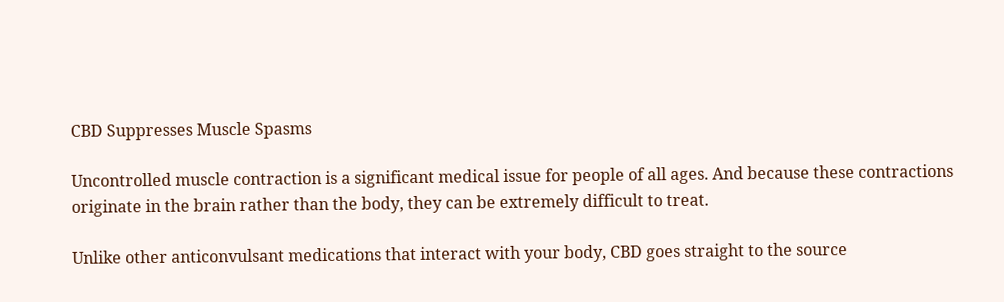CBD Suppresses Muscle Spasms

Uncontrolled muscle contraction is a significant medical issue for people of all ages. And because these contractions originate in the brain rather than the body, they can be extremely difficult to treat.

Unlike other anticonvulsant medications that interact with your body, CBD goes straight to the source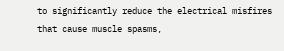to significantly reduce the electrical misfires that cause muscle spasms,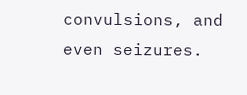convulsions, and even seizures.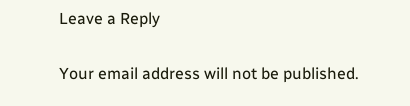Leave a Reply

Your email address will not be published.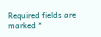Required fields are marked *